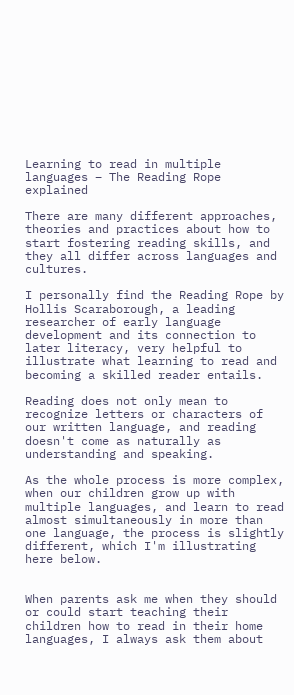Learning to read in multiple languages – The Reading Rope explained

There are many different approaches, theories and practices about how to start fostering reading skills, and they all differ across languages and cultures.

I personally find the Reading Rope by Hollis Scaraborough, a leading researcher of early language development and its connection to later literacy, very helpful to illustrate what learning to read and becoming a skilled reader entails.

Reading does not only mean to recognize letters or characters of our written language, and reading doesn't come as naturally as understanding and speaking.

As the whole process is more complex, when our children grow up with multiple languages, and learn to read almost simultaneously in more than one language, the process is slightly different, which I'm illustrating here below.


When parents ask me when they should or could start teaching their children how to read in their home languages, I always ask them about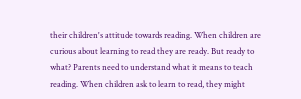their children's attitude towards reading. When children are curious about learning to read they are ready. But ready to what? Parents need to understand what it means to teach reading. When children ask to learn to read, they might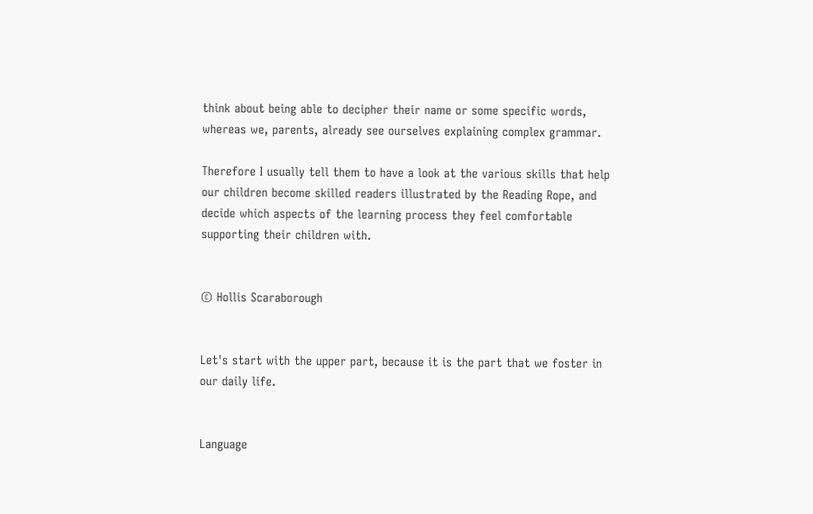think about being able to decipher their name or some specific words, whereas we, parents, already see ourselves explaining complex grammar.

Therefore I usually tell them to have a look at the various skills that help our children become skilled readers illustrated by the Reading Rope, and decide which aspects of the learning process they feel comfortable supporting their children with.


© Hollis Scaraborough


Let's start with the upper part, because it is the part that we foster in our daily life.


Language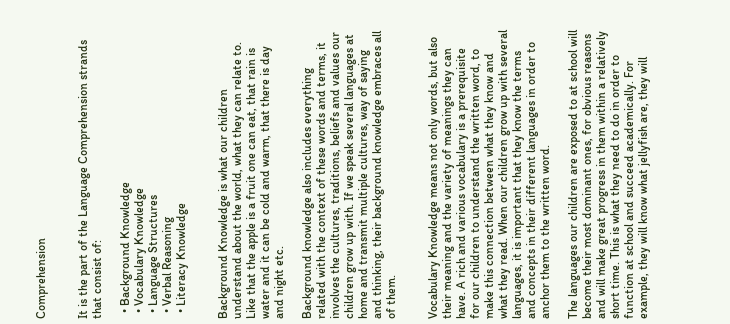Comprehension


It is the part of the Language Comprehension strands that consist of:

  • Background Knowledge
  • Vocabulary Knowledge
  • Language Structures
  • Verbal Reasoning
  • Literacy Knowledge


Background Knowledge is what our children understand about the world, what they can relate to. Like that the apple is a fruit one can eat, that rain is water and it can be cold and warm, that there is day and night etc.

Background knowledge also includes everything related with the context of these words and terms, it involves the cultures, traditions, beliefs and values our children grow up with. If we speak several languages at home and transmit multiple cultures, way of saying and thinking, their background knowledge embraces all of them.


Vocabulary Knowledge means not only words, but also their meaning and the variety of meanings they can have. A rich and various vocabulary is a prerequisite for our children to understand the written word, to make this connection between what they know and what they read. When our children grow up with several languages, it is important that they know the terms and concepts in their different languages in order to anchor them to the written word.

The languages our children are exposed to at school will become their most dominant ones, for obvious reasons and will make great progress in them within a relatively short time. This is what they need to do in order to function at school and succeed academically. For example, they will know what jellyfish are, they will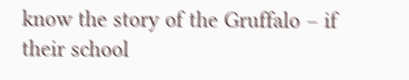know the story of the Gruffalo – if their school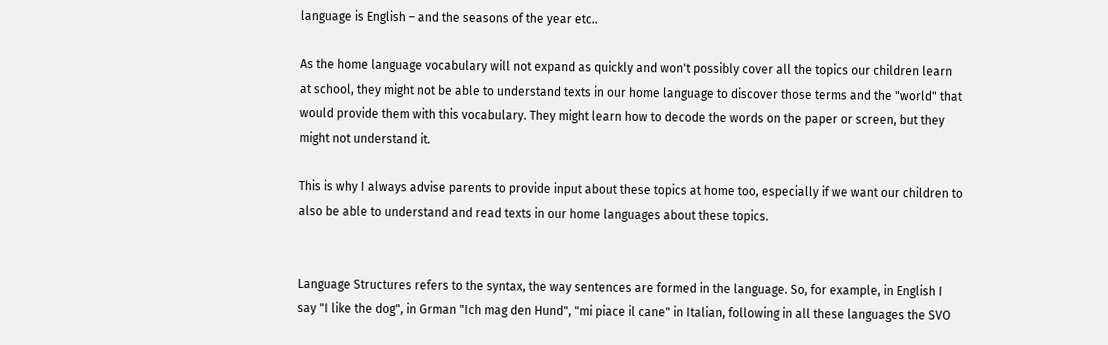language is English – and the seasons of the year etc..

As the home language vocabulary will not expand as quickly and won't possibly cover all the topics our children learn at school, they might not be able to understand texts in our home language to discover those terms and the "world" that would provide them with this vocabulary. They might learn how to decode the words on the paper or screen, but they might not understand it.

This is why I always advise parents to provide input about these topics at home too, especially if we want our children to also be able to understand and read texts in our home languages about these topics.


Language Structures refers to the syntax, the way sentences are formed in the language. So, for example, in English I say "I like the dog", in Grman "Ich mag den Hund", "mi piace il cane" in Italian, following in all these languages the SVO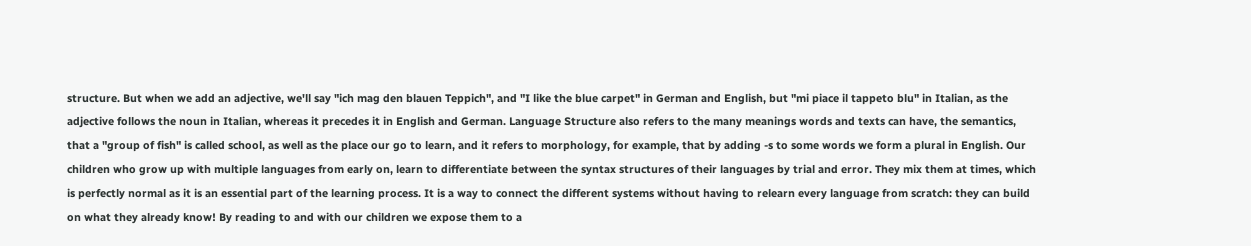structure. But when we add an adjective, we'll say "ich mag den blauen Teppich", and "I like the blue carpet" in German and English, but "mi piace il tappeto blu" in Italian, as the adjective follows the noun in Italian, whereas it precedes it in English and German. Language Structure also refers to the many meanings words and texts can have, the semantics, that a "group of fish" is called school, as well as the place our go to learn, and it refers to morphology, for example, that by adding -s to some words we form a plural in English. Our children who grow up with multiple languages from early on, learn to differentiate between the syntax structures of their languages by trial and error. They mix them at times, which is perfectly normal as it is an essential part of the learning process. It is a way to connect the different systems without having to relearn every language from scratch: they can build on what they already know! By reading to and with our children we expose them to a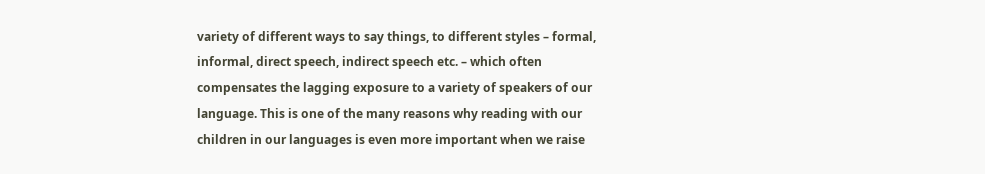variety of different ways to say things, to different styles – formal, informal, direct speech, indirect speech etc. – which often compensates the lagging exposure to a variety of speakers of our language. This is one of the many reasons why reading with our children in our languages is even more important when we raise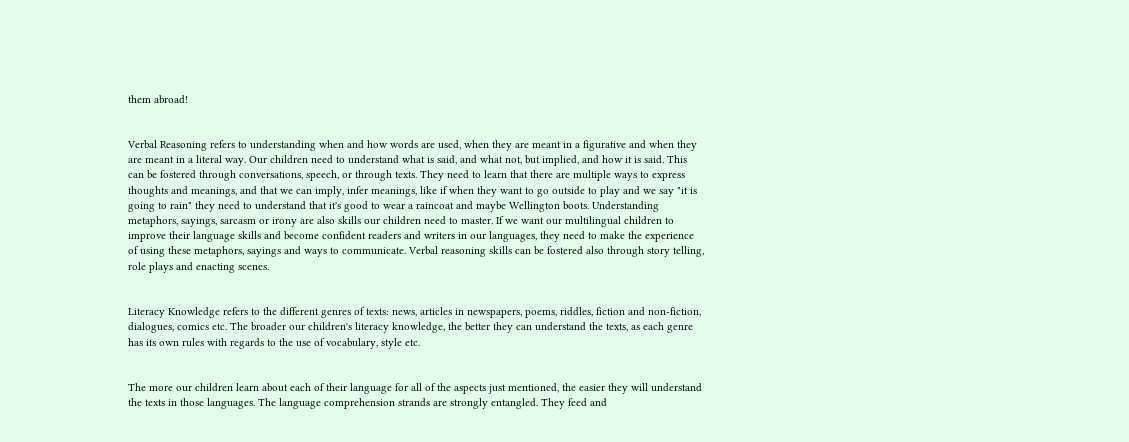them abroad!


Verbal Reasoning refers to understanding when and how words are used, when they are meant in a figurative and when they are meant in a literal way. Our children need to understand what is said, and what not, but implied, and how it is said. This can be fostered through conversations, speech, or through texts. They need to learn that there are multiple ways to express thoughts and meanings, and that we can imply, infer meanings, like if when they want to go outside to play and we say "it is going to rain" they need to understand that it's good to wear a raincoat and maybe Wellington boots. Understanding metaphors, sayings, sarcasm or irony are also skills our children need to master. If we want our multilingual children to improve their language skills and become confident readers and writers in our languages, they need to make the experience of using these metaphors, sayings and ways to communicate. Verbal reasoning skills can be fostered also through story telling, role plays and enacting scenes.


Literacy Knowledge refers to the different genres of texts: news, articles in newspapers, poems, riddles, fiction and non-fiction, dialogues, comics etc. The broader our children's literacy knowledge, the better they can understand the texts, as each genre has its own rules with regards to the use of vocabulary, style etc.


The more our children learn about each of their language for all of the aspects just mentioned, the easier they will understand the texts in those languages. The language comprehension strands are strongly entangled. They feed and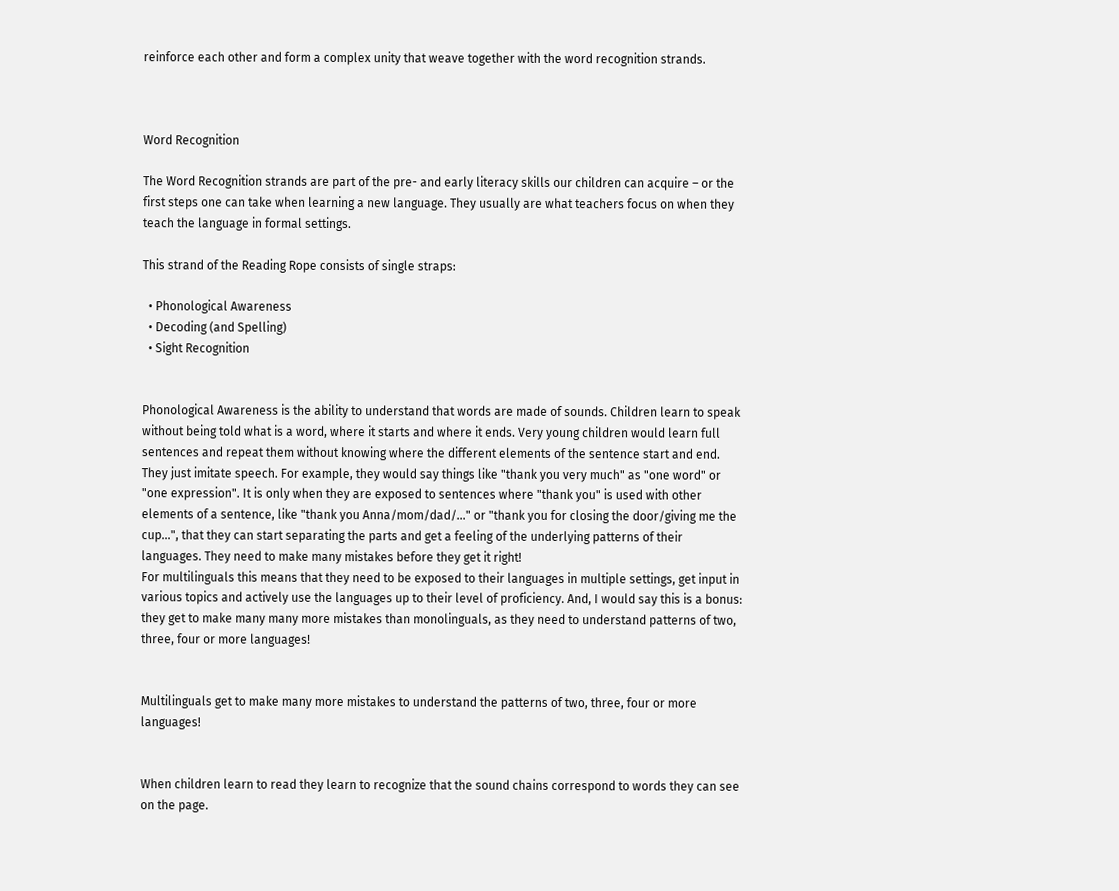reinforce each other and form a complex unity that weave together with the word recognition strands.



Word Recognition

The Word Recognition strands are part of the pre- and early literacy skills our children can acquire – or the first steps one can take when learning a new language. They usually are what teachers focus on when they teach the language in formal settings.

This strand of the Reading Rope consists of single straps:

  • Phonological Awareness
  • Decoding (and Spelling)
  • Sight Recognition


Phonological Awareness is the ability to understand that words are made of sounds. Children learn to speak without being told what is a word, where it starts and where it ends. Very young children would learn full sentences and repeat them without knowing where the different elements of the sentence start and end. They just imitate speech. For example, they would say things like "thank you very much" as "one word" or "one expression". It is only when they are exposed to sentences where "thank you" is used with other elements of a sentence, like "thank you Anna/mom/dad/..." or "thank you for closing the door/giving me the cup...", that they can start separating the parts and get a feeling of the underlying patterns of their languages. They need to make many mistakes before they get it right!
For multilinguals this means that they need to be exposed to their languages in multiple settings, get input in various topics and actively use the languages up to their level of proficiency. And, I would say this is a bonus: they get to make many many more mistakes than monolinguals, as they need to understand patterns of two, three, four or more languages!


Multilinguals get to make many more mistakes to understand the patterns of two, three, four or more languages!


When children learn to read they learn to recognize that the sound chains correspond to words they can see on the page.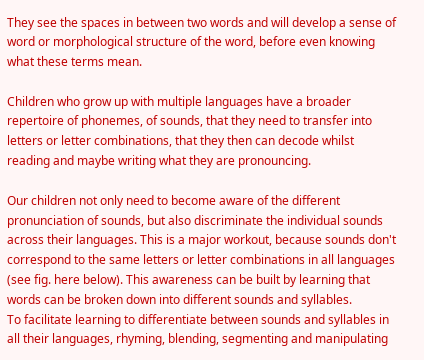They see the spaces in between two words and will develop a sense of word or morphological structure of the word, before even knowing what these terms mean.

Children who grow up with multiple languages have a broader repertoire of phonemes, of sounds, that they need to transfer into letters or letter combinations, that they then can decode whilst reading and maybe writing what they are pronouncing.

Our children not only need to become aware of the different pronunciation of sounds, but also discriminate the individual sounds across their languages. This is a major workout, because sounds don't correspond to the same letters or letter combinations in all languages (see fig. here below). This awareness can be built by learning that words can be broken down into different sounds and syllables.
To facilitate learning to differentiate between sounds and syllables in all their languages, rhyming, blending, segmenting and manipulating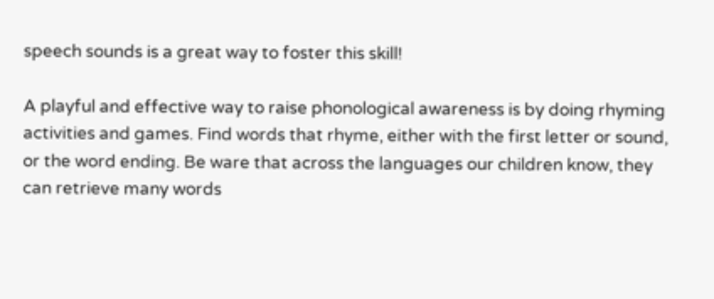speech sounds is a great way to foster this skill!

A playful and effective way to raise phonological awareness is by doing rhyming activities and games. Find words that rhyme, either with the first letter or sound, or the word ending. Be ware that across the languages our children know, they can retrieve many words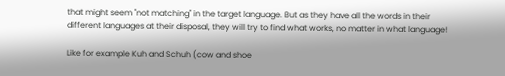that might seem "not matching" in the target language. But as they have all the words in their different languages at their disposal, they will try to find what works, no matter in what language!

Like for example Kuh and Schuh (cow and shoe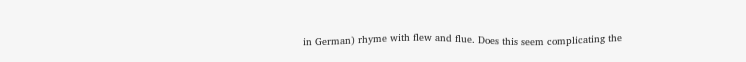in German) rhyme with flew and flue. Does this seem complicating the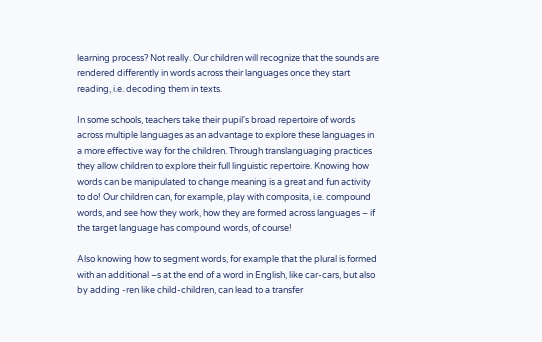learning process? Not really. Our children will recognize that the sounds are rendered differently in words across their languages once they start reading, i.e. decoding them in texts.

In some schools, teachers take their pupil's broad repertoire of words across multiple languages as an advantage to explore these languages in a more effective way for the children. Through translanguaging practices they allow children to explore their full linguistic repertoire. Knowing how words can be manipulated to change meaning is a great and fun activity to do! Our children can, for example, play with composita, i.e. compound words, and see how they work, how they are formed across languages – if the target language has compound words, of course!

Also knowing how to segment words, for example that the plural is formed with an additional –s at the end of a word in English, like car-cars, but also by adding -ren like child-children, can lead to a transfer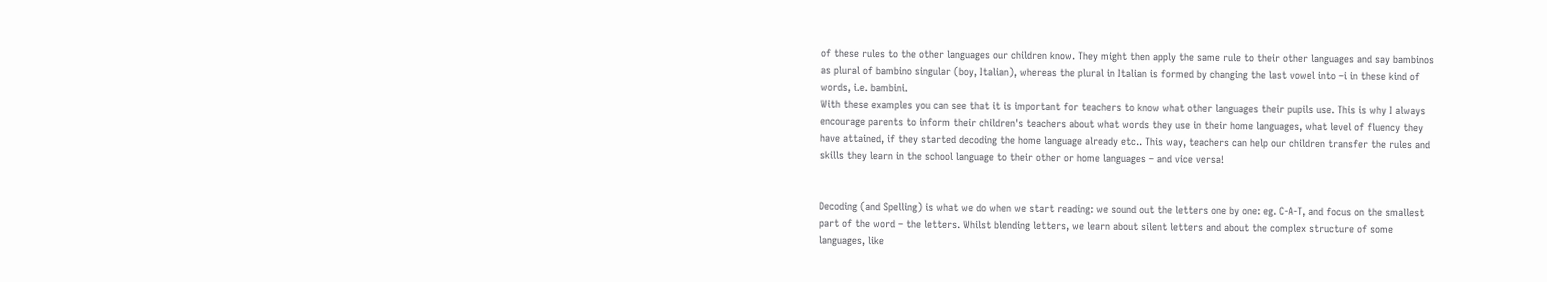of these rules to the other languages our children know. They might then apply the same rule to their other languages and say bambinos as plural of bambino singular (boy, Italian), whereas the plural in Italian is formed by changing the last vowel into –i in these kind of words, i.e. bambini.
With these examples you can see that it is important for teachers to know what other languages their pupils use. This is why I always encourage parents to inform their children's teachers about what words they use in their home languages, what level of fluency they have attained, if they started decoding the home language already etc.. This way, teachers can help our children transfer the rules and skills they learn in the school language to their other or home languages – and vice versa!


Decoding (and Spelling) is what we do when we start reading: we sound out the letters one by one: eg. C-A-T, and focus on the smallest part of the word – the letters. Whilst blending letters, we learn about silent letters and about the complex structure of some languages, like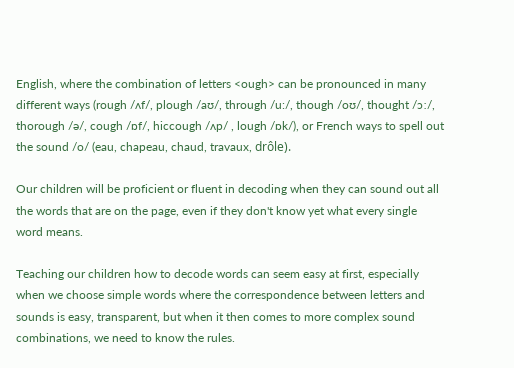English, where the combination of letters <ough> can be pronounced in many different ways (rough /ʌf/, plough /aʊ/, through /u:/, though /oʊ/, thought /ɔː/, thorough /ə/, cough /ɒf/, hiccough /ʌp/ , lough /ɒk/), or French ways to spell out the sound /o/ (eau, chapeau, chaud, travaux, drôle).

Our children will be proficient or fluent in decoding when they can sound out all the words that are on the page, even if they don't know yet what every single word means.

Teaching our children how to decode words can seem easy at first, especially when we choose simple words where the correspondence between letters and sounds is easy, transparent, but when it then comes to more complex sound combinations, we need to know the rules.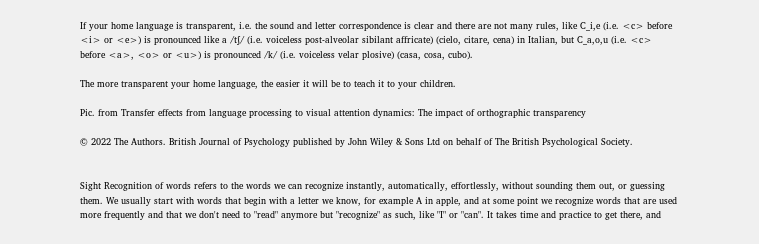If your home language is transparent, i.e. the sound and letter correspondence is clear and there are not many rules, like C_i,e (i.e. <c> before <i> or <e>) is pronounced like a /tʃ/ (i.e. voiceless post-alveolar sibilant affricate) (cielo, citare, cena) in Italian, but C_a,o,u (i.e. <c> before <a>, <o> or <u>) is pronounced /k/ (i.e. voiceless velar plosive) (casa, cosa, cubo).

The more transparent your home language, the easier it will be to teach it to your children.

Pic. from Transfer effects from language processing to visual attention dynamics: The impact of orthographic transparency

© 2022 The Authors. British Journal of Psychology published by John Wiley & Sons Ltd on behalf of The British Psychological Society.


Sight Recognition of words refers to the words we can recognize instantly, automatically, effortlessly, without sounding them out, or guessing them. We usually start with words that begin with a letter we know, for example A in apple, and at some point we recognize words that are used more frequently and that we don't need to "read" anymore but "recognize" as such, like "I" or "can". It takes time and practice to get there, and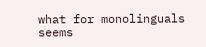what for monolinguals seems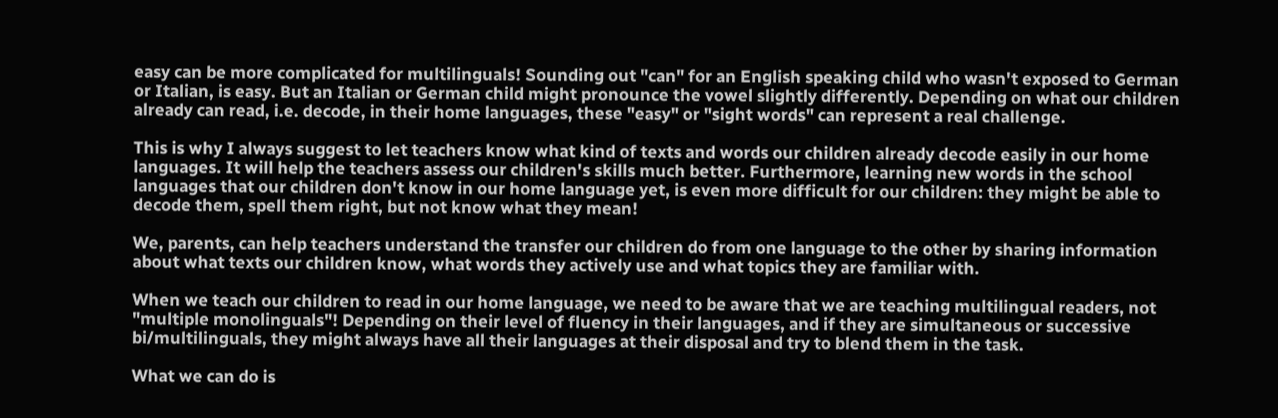easy can be more complicated for multilinguals! Sounding out "can" for an English speaking child who wasn't exposed to German or Italian, is easy. But an Italian or German child might pronounce the vowel slightly differently. Depending on what our children already can read, i.e. decode, in their home languages, these "easy" or "sight words" can represent a real challenge.

This is why I always suggest to let teachers know what kind of texts and words our children already decode easily in our home languages. It will help the teachers assess our children's skills much better. Furthermore, learning new words in the school languages that our children don't know in our home language yet, is even more difficult for our children: they might be able to decode them, spell them right, but not know what they mean!

We, parents, can help teachers understand the transfer our children do from one language to the other by sharing information about what texts our children know, what words they actively use and what topics they are familiar with.

When we teach our children to read in our home language, we need to be aware that we are teaching multilingual readers, not "multiple monolinguals"! Depending on their level of fluency in their languages, and if they are simultaneous or successive bi/multilinguals, they might always have all their languages at their disposal and try to blend them in the task.

What we can do is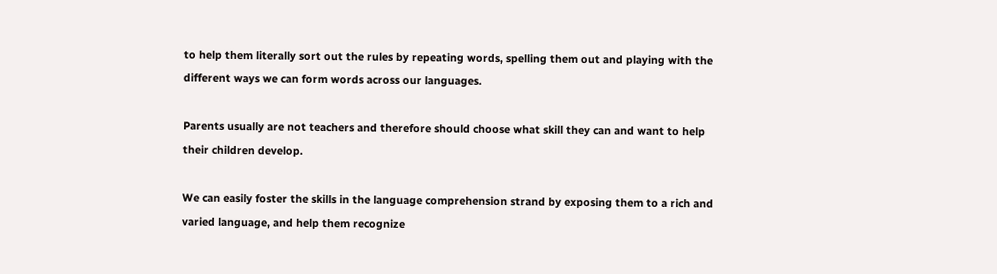to help them literally sort out the rules by repeating words, spelling them out and playing with the different ways we can form words across our languages.

Parents usually are not teachers and therefore should choose what skill they can and want to help their children develop.

We can easily foster the skills in the language comprehension strand by exposing them to a rich and varied language, and help them recognize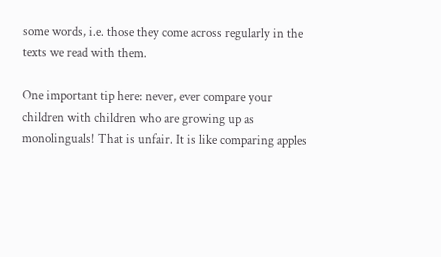some words, i.e. those they come across regularly in the texts we read with them.

One important tip here: never, ever compare your children with children who are growing up as monolinguals! That is unfair. It is like comparing apples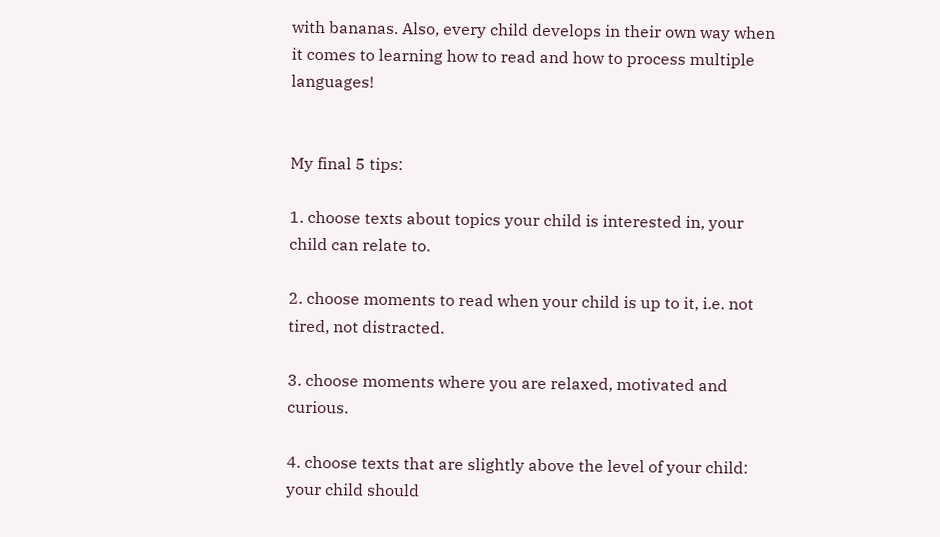with bananas. Also, every child develops in their own way when it comes to learning how to read and how to process multiple languages!


My final 5 tips:

1. choose texts about topics your child is interested in, your child can relate to.

2. choose moments to read when your child is up to it, i.e. not tired, not distracted.

3. choose moments where you are relaxed, motivated and curious.

4. choose texts that are slightly above the level of your child: your child should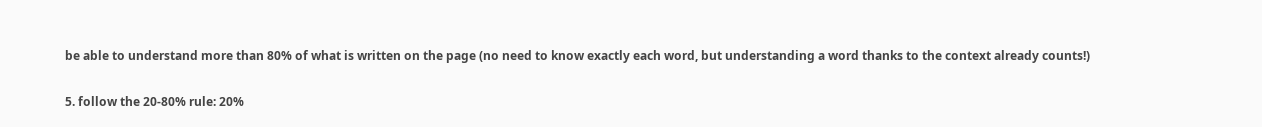be able to understand more than 80% of what is written on the page (no need to know exactly each word, but understanding a word thanks to the context already counts!)

5. follow the 20-80% rule: 20%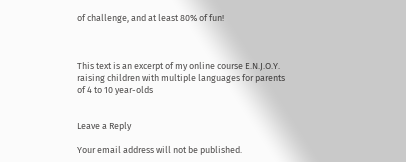of challenge, and at least 80% of fun!



This text is an excerpt of my online course E.N.J.O.Y. raising children with multiple languages for parents of 4 to 10 year-olds


Leave a Reply

Your email address will not be published.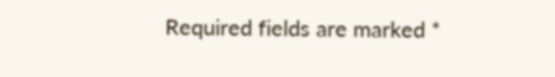Required fields are marked *